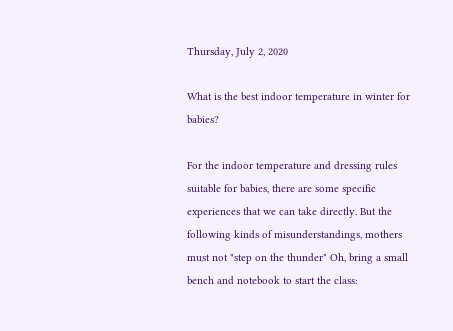Thursday, July 2, 2020

What is the best indoor temperature in winter for babies?

For the indoor temperature and dressing rules suitable for babies, there are some specific experiences that we can take directly. But the following kinds of misunderstandings, mothers must not "step on the thunder" Oh, bring a small bench and notebook to start the class: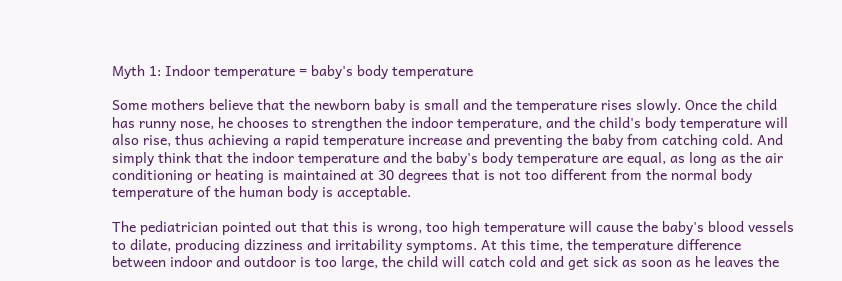Myth 1: Indoor temperature = baby's body temperature

Some mothers believe that the newborn baby is small and the temperature rises slowly. Once the child has runny nose, he chooses to strengthen the indoor temperature, and the child's body temperature will also rise, thus achieving a rapid temperature increase and preventing the baby from catching cold. And simply think that the indoor temperature and the baby's body temperature are equal, as long as the air conditioning or heating is maintained at 30 degrees that is not too different from the normal body temperature of the human body is acceptable.

The pediatrician pointed out that this is wrong, too high temperature will cause the baby's blood vessels to dilate, producing dizziness and irritability symptoms. At this time, the temperature difference between indoor and outdoor is too large, the child will catch cold and get sick as soon as he leaves the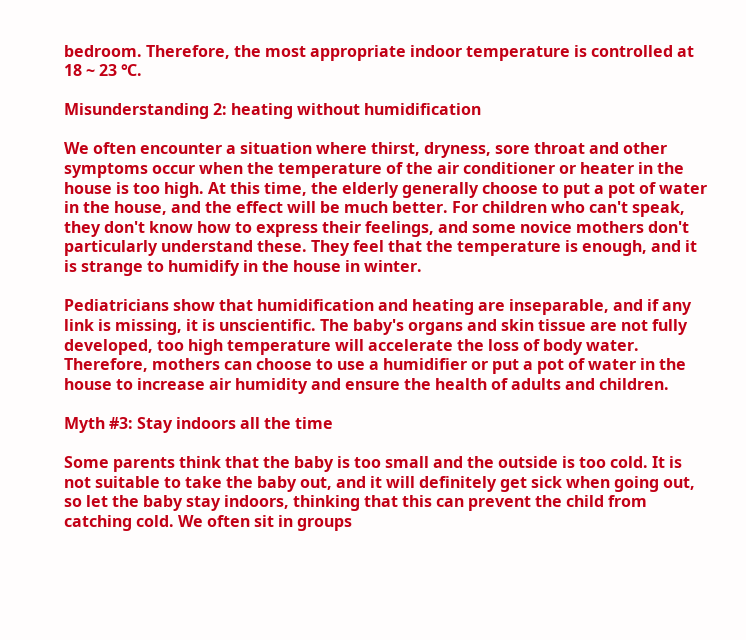bedroom. Therefore, the most appropriate indoor temperature is controlled at 18 ~ 23 ℃.

Misunderstanding 2: heating without humidification

We often encounter a situation where thirst, dryness, sore throat and other symptoms occur when the temperature of the air conditioner or heater in the house is too high. At this time, the elderly generally choose to put a pot of water in the house, and the effect will be much better. For children who can't speak, they don't know how to express their feelings, and some novice mothers don't particularly understand these. They feel that the temperature is enough, and it is strange to humidify in the house in winter.

Pediatricians show that humidification and heating are inseparable, and if any link is missing, it is unscientific. The baby's organs and skin tissue are not fully developed, too high temperature will accelerate the loss of body water. Therefore, mothers can choose to use a humidifier or put a pot of water in the house to increase air humidity and ensure the health of adults and children.

Myth #3: Stay indoors all the time

Some parents think that the baby is too small and the outside is too cold. It is not suitable to take the baby out, and it will definitely get sick when going out, so let the baby stay indoors, thinking that this can prevent the child from catching cold. We often sit in groups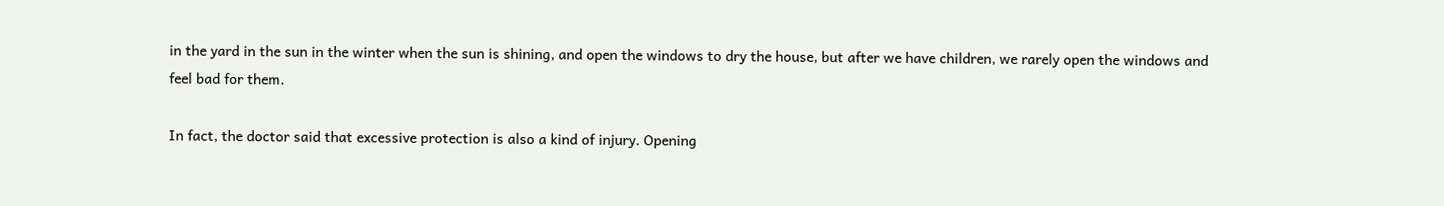in the yard in the sun in the winter when the sun is shining, and open the windows to dry the house, but after we have children, we rarely open the windows and feel bad for them.

In fact, the doctor said that excessive protection is also a kind of injury. Opening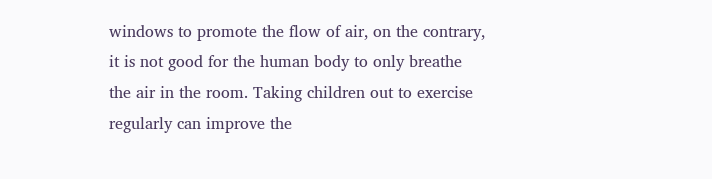windows to promote the flow of air, on the contrary, it is not good for the human body to only breathe the air in the room. Taking children out to exercise regularly can improve the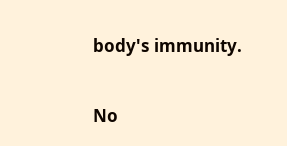body's immunity.

No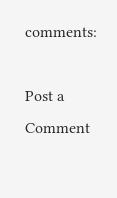comments:

Post a Comment